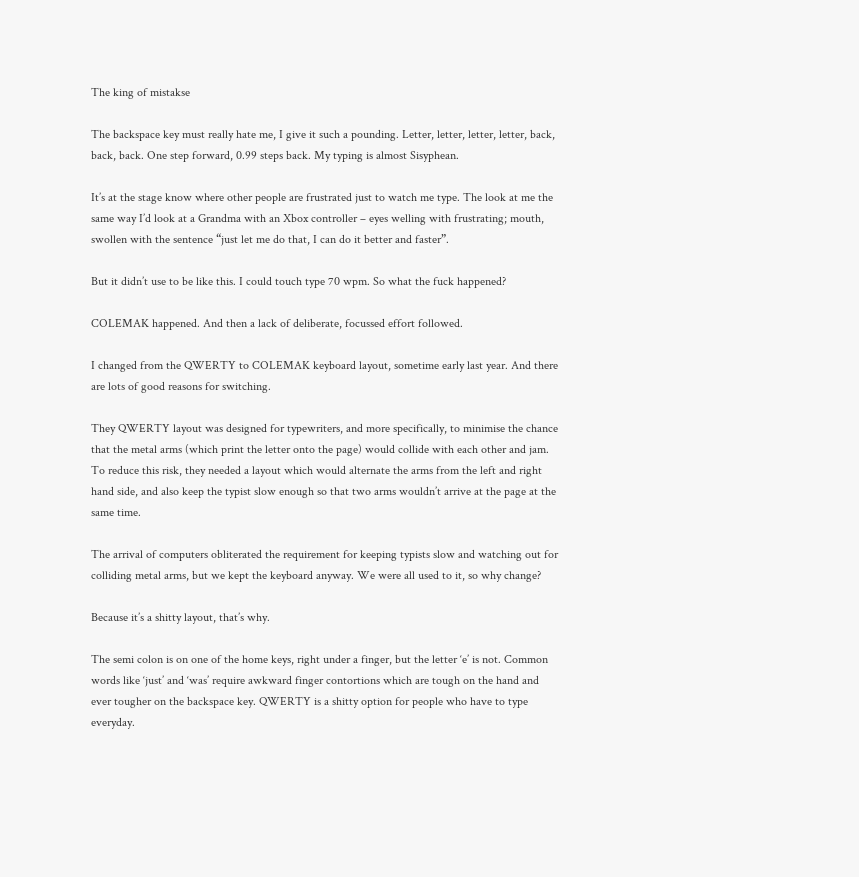The king of mistakse

The backspace key must really hate me, I give it such a pounding. Letter, letter, letter, letter, back, back, back. One step forward, 0.99 steps back. My typing is almost Sisyphean.

It’s at the stage know where other people are frustrated just to watch me type. The look at me the same way I’d look at a Grandma with an Xbox controller – eyes welling with frustrating; mouth, swollen with the sentence “just let me do that, I can do it better and faster”.

But it didn’t use to be like this. I could touch type 70 wpm. So what the fuck happened?

COLEMAK happened. And then a lack of deliberate, focussed effort followed.

I changed from the QWERTY to COLEMAK keyboard layout, sometime early last year. And there are lots of good reasons for switching.

They QWERTY layout was designed for typewriters, and more specifically, to minimise the chance that the metal arms (which print the letter onto the page) would collide with each other and jam. To reduce this risk, they needed a layout which would alternate the arms from the left and right hand side, and also keep the typist slow enough so that two arms wouldn’t arrive at the page at the same time.

The arrival of computers obliterated the requirement for keeping typists slow and watching out for colliding metal arms, but we kept the keyboard anyway. We were all used to it, so why change?

Because it’s a shitty layout, that’s why.

The semi colon is on one of the home keys, right under a finger, but the letter ‘e’ is not. Common words like ‘just’ and ‘was’ require awkward finger contortions which are tough on the hand and ever tougher on the backspace key. QWERTY is a shitty option for people who have to type everyday.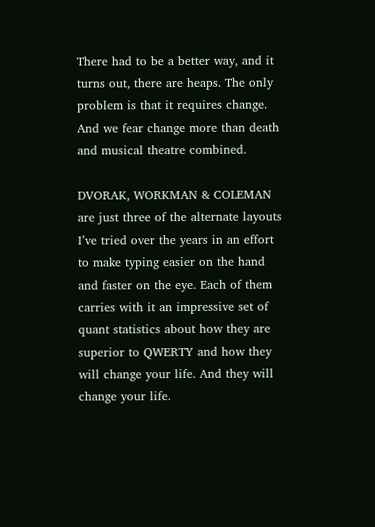There had to be a better way, and it turns out, there are heaps. The only problem is that it requires change. And we fear change more than death and musical theatre combined.

DVORAK, WORKMAN & COLEMAN are just three of the alternate layouts I’ve tried over the years in an effort to make typing easier on the hand and faster on the eye. Each of them carries with it an impressive set of quant statistics about how they are superior to QWERTY and how they will change your life. And they will change your life.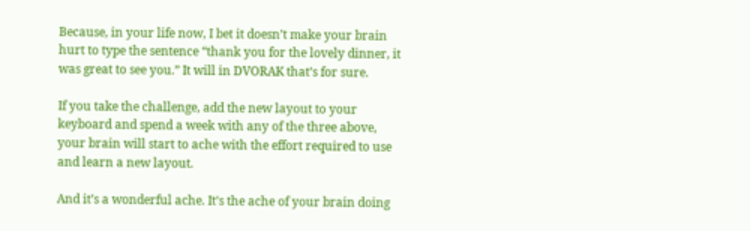Because, in your life now, I bet it doesn’t make your brain hurt to type the sentence “thank you for the lovely dinner, it was great to see you.” It will in DVORAK that’s for sure.

If you take the challenge, add the new layout to your keyboard and spend a week with any of the three above, your brain will start to ache with the effort required to use and learn a new layout.

And it’s a wonderful ache. It’s the ache of your brain doing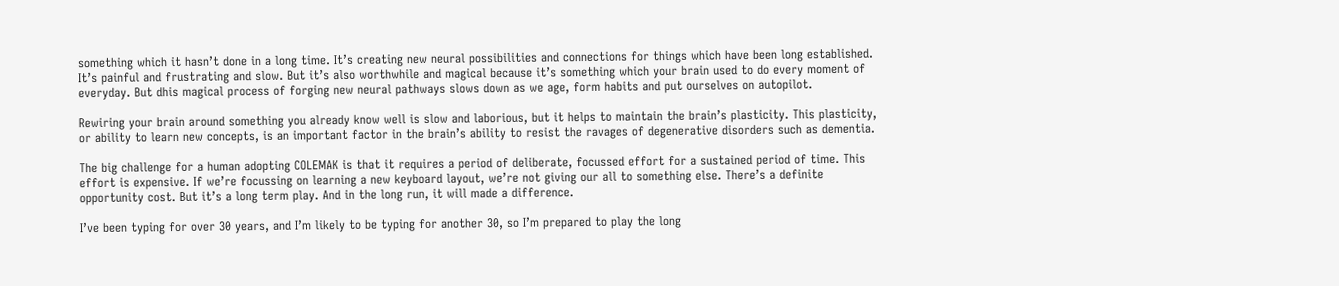something which it hasn’t done in a long time. It’s creating new neural possibilities and connections for things which have been long established. It’s painful and frustrating and slow. But it’s also worthwhile and magical because it’s something which your brain used to do every moment of everyday. But dhis magical process of forging new neural pathways slows down as we age, form habits and put ourselves on autopilot.

Rewiring your brain around something you already know well is slow and laborious, but it helps to maintain the brain’s plasticity. This plasticity, or ability to learn new concepts, is an important factor in the brain’s ability to resist the ravages of degenerative disorders such as dementia.

The big challenge for a human adopting COLEMAK is that it requires a period of deliberate, focussed effort for a sustained period of time. This effort is expensive. If we’re focussing on learning a new keyboard layout, we’re not giving our all to something else. There’s a definite opportunity cost. But it’s a long term play. And in the long run, it will made a difference.

I’ve been typing for over 30 years, and I’m likely to be typing for another 30, so I’m prepared to play the long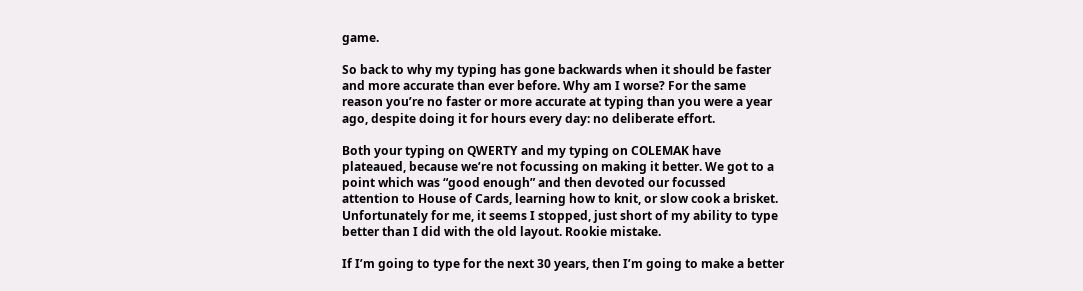game.

So back to why my typing has gone backwards when it should be faster and more accurate than ever before. Why am I worse? For the same reason you’re no faster or more accurate at typing than you were a year ago, despite doing it for hours every day: no deliberate effort.

Both your typing on QWERTY and my typing on COLEMAK have plateaued, because we’re not focussing on making it better. We got to a point which was “good enough” and then devoted our focussed attention to House of Cards, learning how to knit, or slow cook a brisket. Unfortunately for me, it seems I stopped, just short of my ability to type better than I did with the old layout. Rookie mistake.

If I’m going to type for the next 30 years, then I’m going to make a better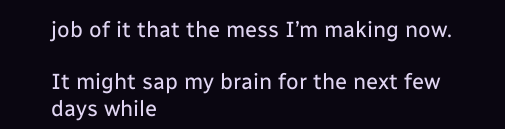job of it that the mess I’m making now.

It might sap my brain for the next few days while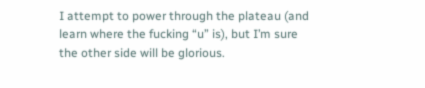I attempt to power through the plateau (and learn where the fucking “u” is), but I’m sure the other side will be glorious.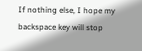If nothing else, I hope my backspace key will stop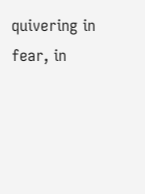quivering in fear, in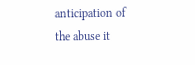anticipation of the abuse it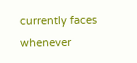currently faces whenever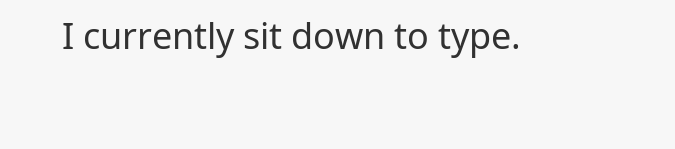I currently sit down to type.